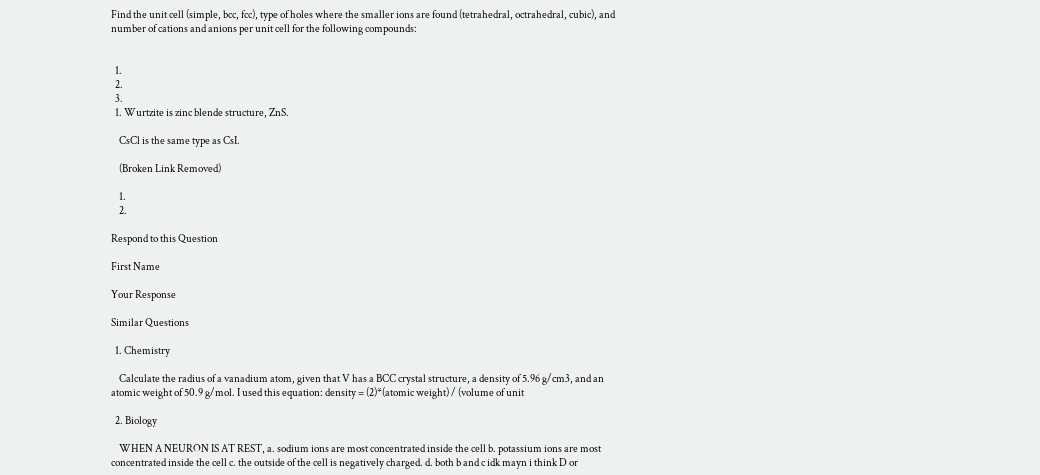Find the unit cell (simple, bcc, fcc), type of holes where the smaller ions are found (tetrahedral, octrahedral, cubic), and number of cations and anions per unit cell for the following compounds:


  1.
  2.
  3.
  1. Wurtzite is zinc blende structure, ZnS.

    CsCl is the same type as CsI.

    (Broken Link Removed)

    1.
    2.

Respond to this Question

First Name

Your Response

Similar Questions

  1. Chemistry

    Calculate the radius of a vanadium atom, given that V has a BCC crystal structure, a density of 5.96 g/cm3, and an atomic weight of 50.9 g/mol. I used this equation: density = (2)*(atomic weight) / (volume of unit

  2. Biology

    WHEN A NEURON IS AT REST, a. sodium ions are most concentrated inside the cell b. potassium ions are most concentrated inside the cell c. the outside of the cell is negatively charged. d. both b and c idk mayn i think D or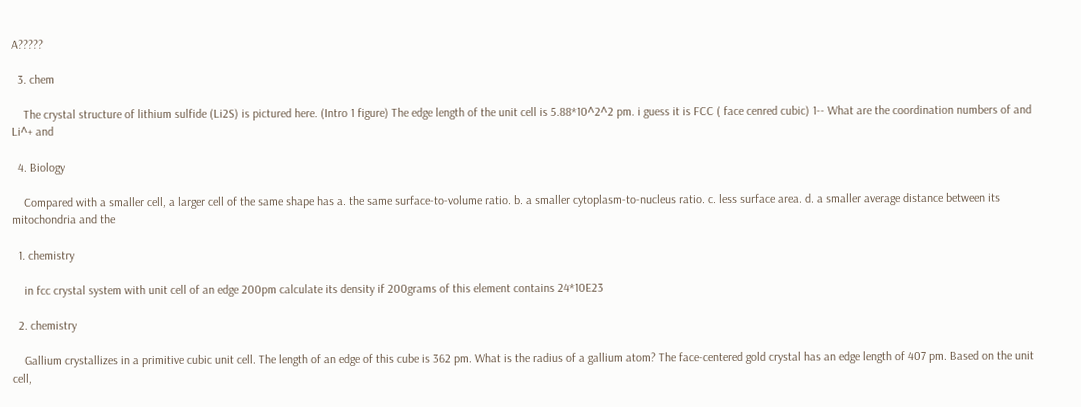A?????

  3. chem

    The crystal structure of lithium sulfide (Li2S) is pictured here. (Intro 1 figure) The edge length of the unit cell is 5.88*10^2^2 pm. i guess it is FCC ( face cenred cubic) 1-- What are the coordination numbers of and Li^+ and

  4. Biology

    Compared with a smaller cell, a larger cell of the same shape has a. the same surface-to-volume ratio. b. a smaller cytoplasm-to-nucleus ratio. c. less surface area. d. a smaller average distance between its mitochondria and the

  1. chemistry

    in fcc crystal system with unit cell of an edge 200pm calculate its density if 200grams of this element contains 24*10E23

  2. chemistry

    Gallium crystallizes in a primitive cubic unit cell. The length of an edge of this cube is 362 pm. What is the radius of a gallium atom? The face-centered gold crystal has an edge length of 407 pm. Based on the unit cell,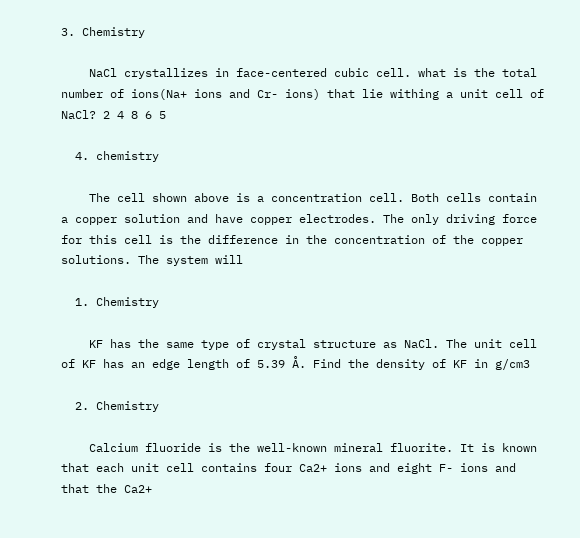3. Chemistry

    NaCl crystallizes in face-centered cubic cell. what is the total number of ions(Na+ ions and Cr- ions) that lie withing a unit cell of NaCl? 2 4 8 6 5

  4. chemistry

    The cell shown above is a concentration cell. Both cells contain a copper solution and have copper electrodes. The only driving force for this cell is the difference in the concentration of the copper solutions. The system will

  1. Chemistry

    KF has the same type of crystal structure as NaCl. The unit cell of KF has an edge length of 5.39 Å. Find the density of KF in g/cm3

  2. Chemistry

    Calcium fluoride is the well-known mineral fluorite. It is known that each unit cell contains four Ca2+ ions and eight F- ions and that the Ca2+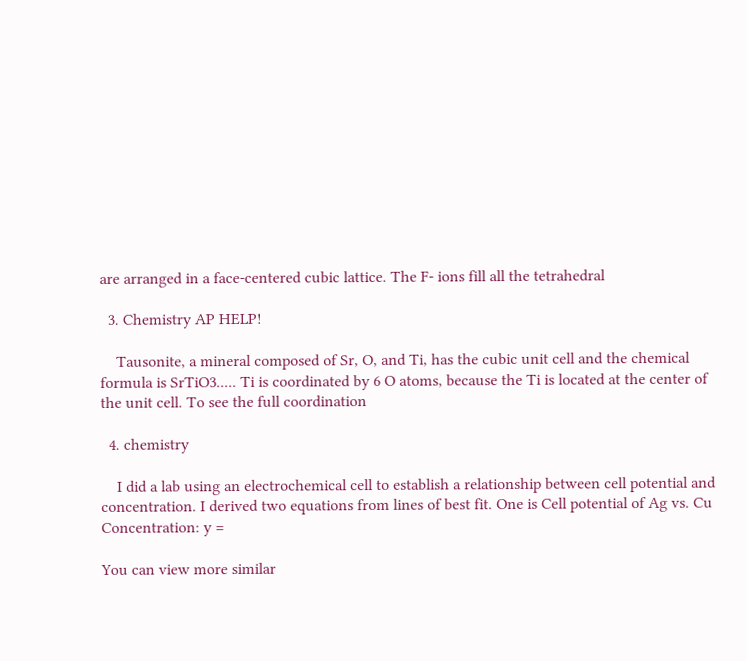are arranged in a face-centered cubic lattice. The F- ions fill all the tetrahedral

  3. Chemistry AP HELP!

    Tausonite, a mineral composed of Sr, O, and Ti, has the cubic unit cell and the chemical formula is SrTiO3..... Ti is coordinated by 6 O atoms, because the Ti is located at the center of the unit cell. To see the full coordination

  4. chemistry

    I did a lab using an electrochemical cell to establish a relationship between cell potential and concentration. I derived two equations from lines of best fit. One is Cell potential of Ag vs. Cu Concentration: y =

You can view more similar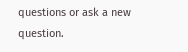questions or ask a new question.